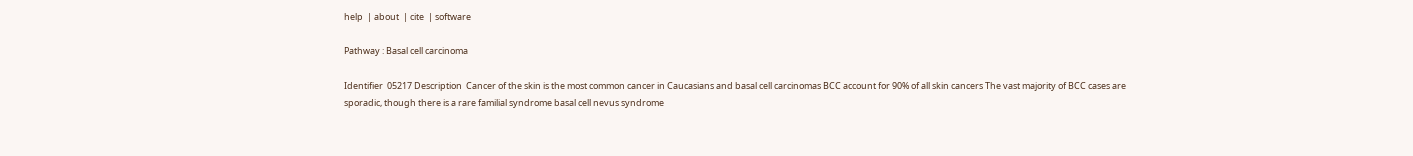help  | about  | cite  | software

Pathway : Basal cell carcinoma

Identifier  05217 Description  Cancer of the skin is the most common cancer in Caucasians and basal cell carcinomas BCC account for 90% of all skin cancers The vast majority of BCC cases are sporadic, though there is a rare familial syndrome basal cell nevus syndrome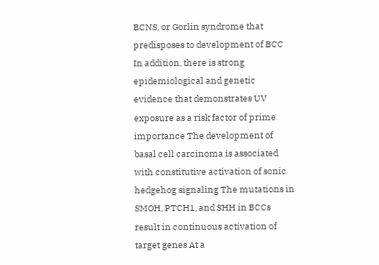BCNS, or Gorlin syndrome that predisposes to development of BCC In addition, there is strong epidemiological and genetic evidence that demonstrates UV exposure as a risk factor of prime importance The development of basal cell carcinoma is associated with constitutive activation of sonic hedgehog signaling The mutations in SMOH, PTCH1, and SHH in BCCs result in continuous activation of target genes At a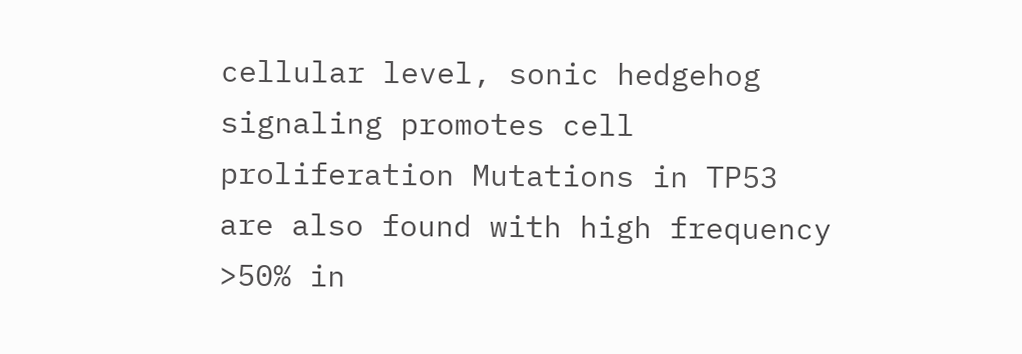cellular level, sonic hedgehog signaling promotes cell proliferation Mutations in TP53 are also found with high frequency >50% in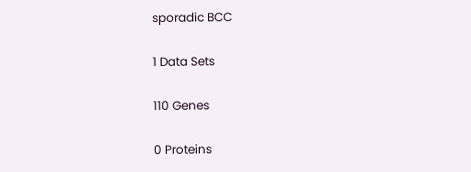sporadic BCC

1 Data Sets

110 Genes

0 Proteins